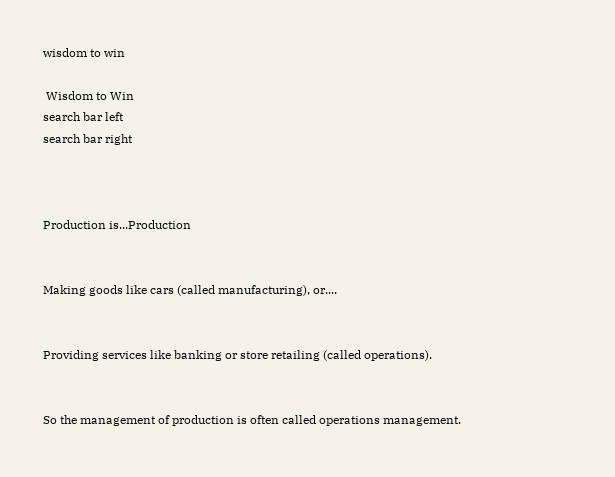wisdom to win

 Wisdom to Win
search bar left
search bar right



Production is...Production


Making goods like cars (called manufacturing), or....


Providing services like banking or store retailing (called operations).


So the management of production is often called operations management.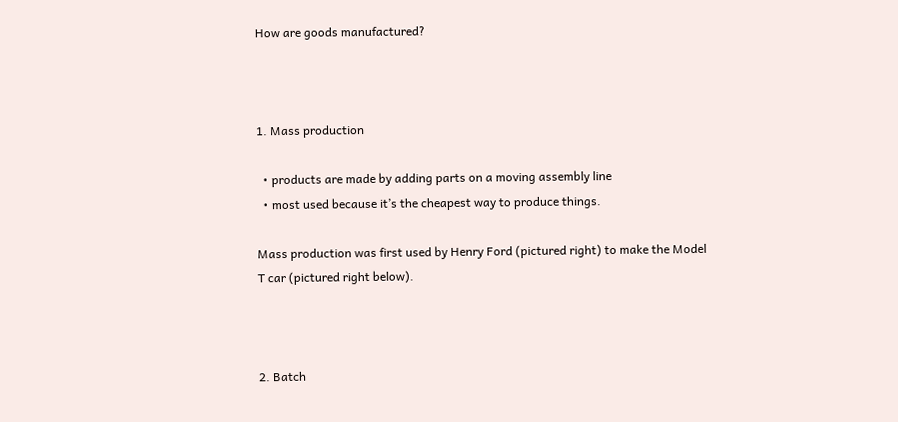How are goods manufactured?



1. Mass production

  • products are made by adding parts on a moving assembly line
  • most used because it’s the cheapest way to produce things.

Mass production was first used by Henry Ford (pictured right) to make the Model T car (pictured right below).



2. Batch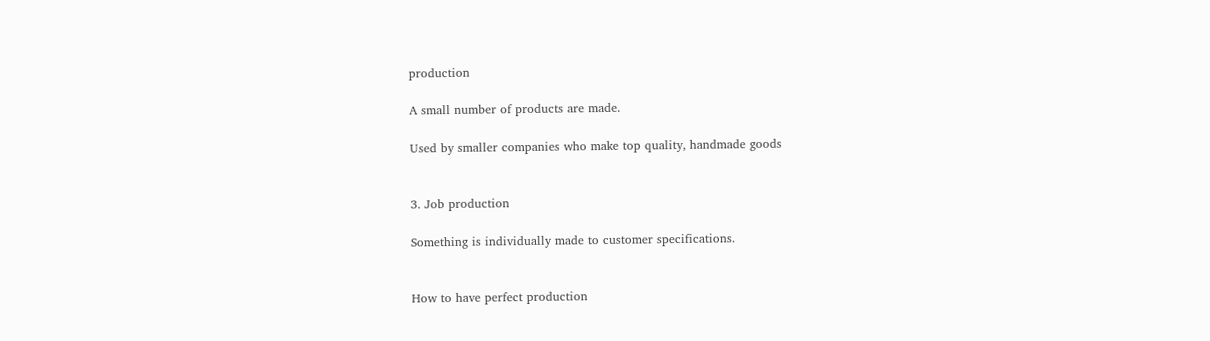production

A small number of products are made.

Used by smaller companies who make top quality, handmade goods


3. Job production

Something is individually made to customer specifications.


How to have perfect production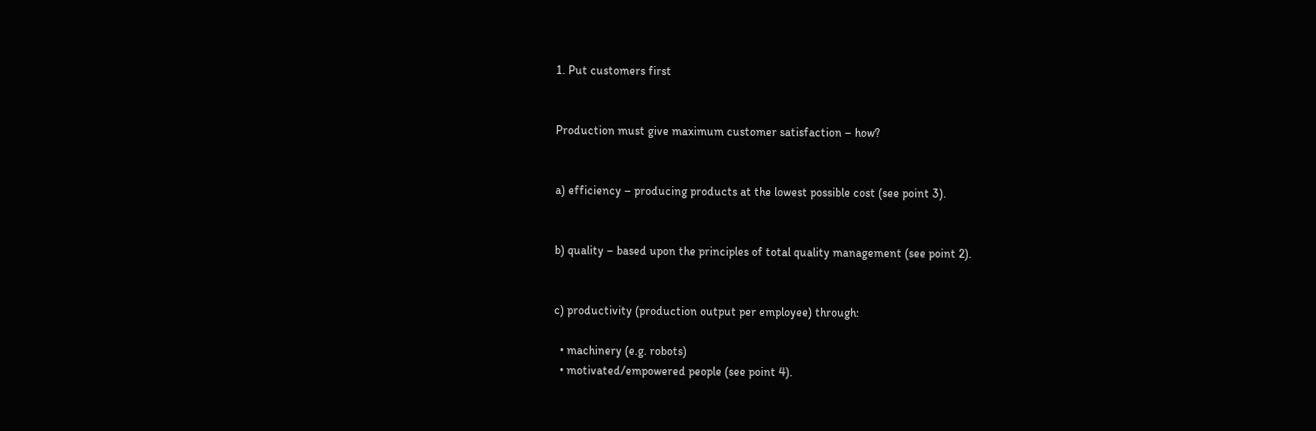1. Put customers first


Production must give maximum customer satisfaction – how?


a) efficiency – producing products at the lowest possible cost (see point 3).


b) quality – based upon the principles of total quality management (see point 2).


c) productivity (production output per employee) through:

  • machinery (e.g. robots)
  • motivated/empowered people (see point 4).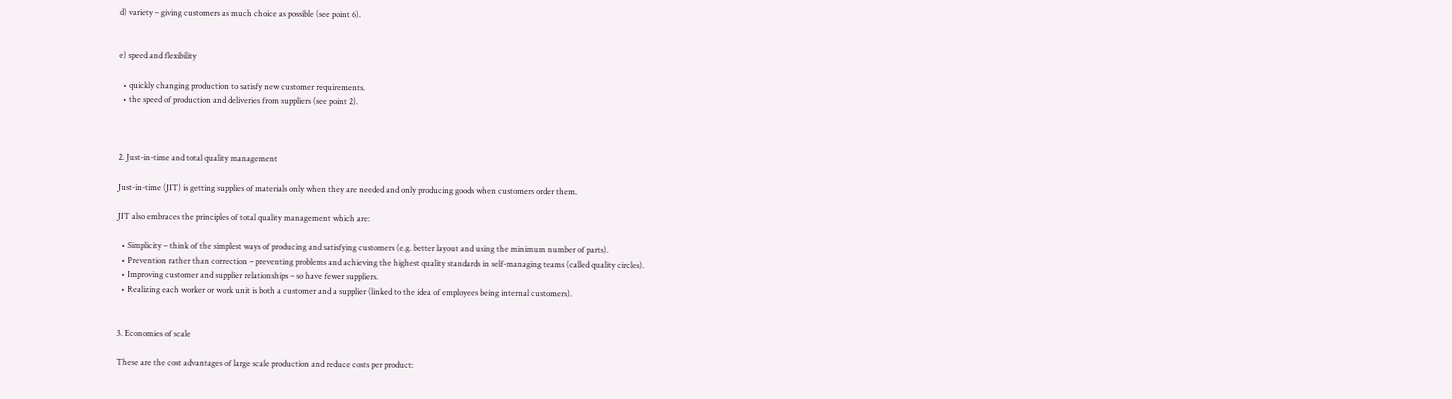d) variety – giving customers as much choice as possible (see point 6).


e) speed and flexibility

  • quickly changing production to satisfy new customer requirements.
  • the speed of production and deliveries from suppliers (see point 2).



2. Just-in-time and total quality management

Just-in-time (JIT) is getting supplies of materials only when they are needed and only producing goods when customers order them.

JIT also embraces the principles of total quality management which are:

  • Simplicity – think of the simplest ways of producing and satisfying customers (e.g. better layout and using the minimum number of parts).
  • Prevention rather than correction – preventing problems and achieving the highest quality standards in self-managing teams (called quality circles).
  • Improving customer and supplier relationships – so have fewer suppliers.
  • Realizing each worker or work unit is both a customer and a supplier (linked to the idea of employees being internal customers).


3. Economies of scale

These are the cost advantages of large scale production and reduce costs per product: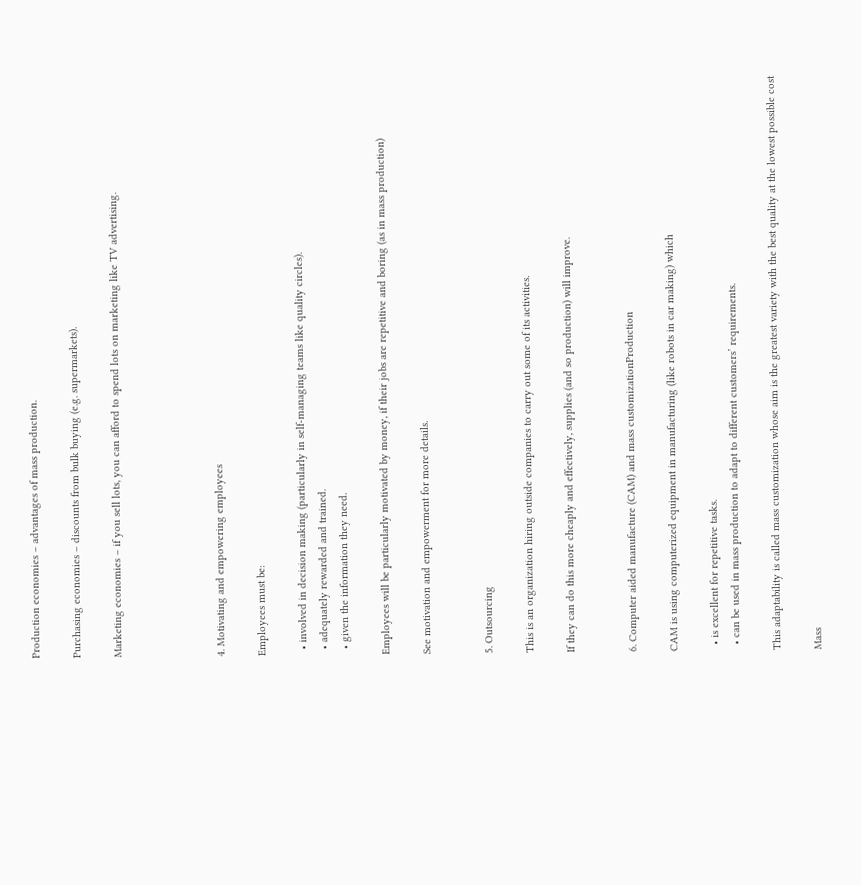Production economies – advantages of mass production.

Purchasing economies – discounts from bulk buying (e.g. supermarkets).

Marketing economies – if you sell lots, you can afford to spend lots on marketing like TV advertising.




4. Motivating and empowering employees

Employees must be:

  • involved in decision making (particularly in self-managing teams like quality circles).
  • adequately rewarded and trained.
  • given the information they need.

Employees will be particularly motivated by money, if their jobs are repetitive and boring (as in mass production)

See motivation and empowerment for more details.


5. Outsourcing

This is an organization hiring outside companies to carry out some of its activities.

If they can do this more cheaply and effectively, supplies (and so production) will improve.


6. Computer aided manufacture (CAM) and mass customizationProduction

CAM is using computerized equipment in manufacturing (like robots in car making) which

  • is excellent for repetitive tasks.
  • can be used in mass production to adapt to different customers’ requirements.

This adaptability is called mass customization whose aim is the greatest variety with the best quality at the lowest possible cost

Mass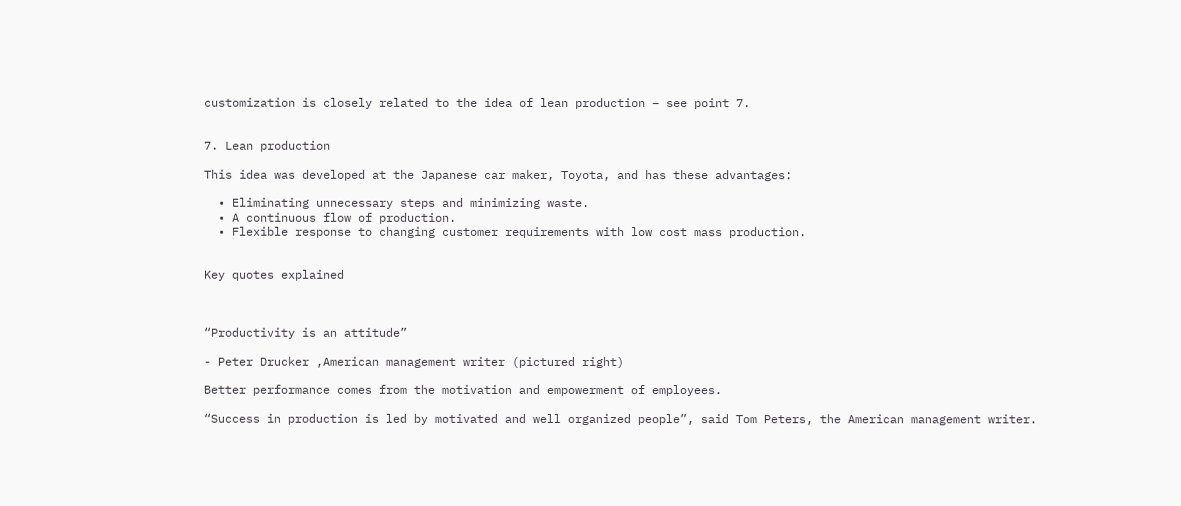customization is closely related to the idea of lean production – see point 7.


7. Lean production

This idea was developed at the Japanese car maker, Toyota, and has these advantages:

  • Eliminating unnecessary steps and minimizing waste.
  • A continuous flow of production.
  • Flexible response to changing customer requirements with low cost mass production.


Key quotes explained



“Productivity is an attitude”

- Peter Drucker ,American management writer (pictured right)

Better performance comes from the motivation and empowerment of employees.

“Success in production is led by motivated and well organized people”, said Tom Peters, the American management writer.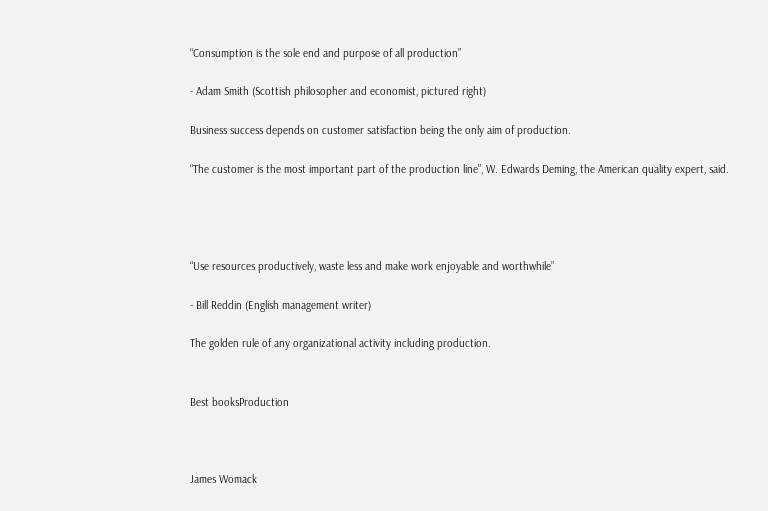“Consumption is the sole end and purpose of all production”

- Adam Smith (Scottish philosopher and economist, pictured right)

Business success depends on customer satisfaction being the only aim of production.

“The customer is the most important part of the production line”, W. Edwards Deming, the American quality expert, said.




“Use resources productively, waste less and make work enjoyable and worthwhile”

- Bill Reddin (English management writer)

The golden rule of any organizational activity including production.


Best booksProduction



James Womack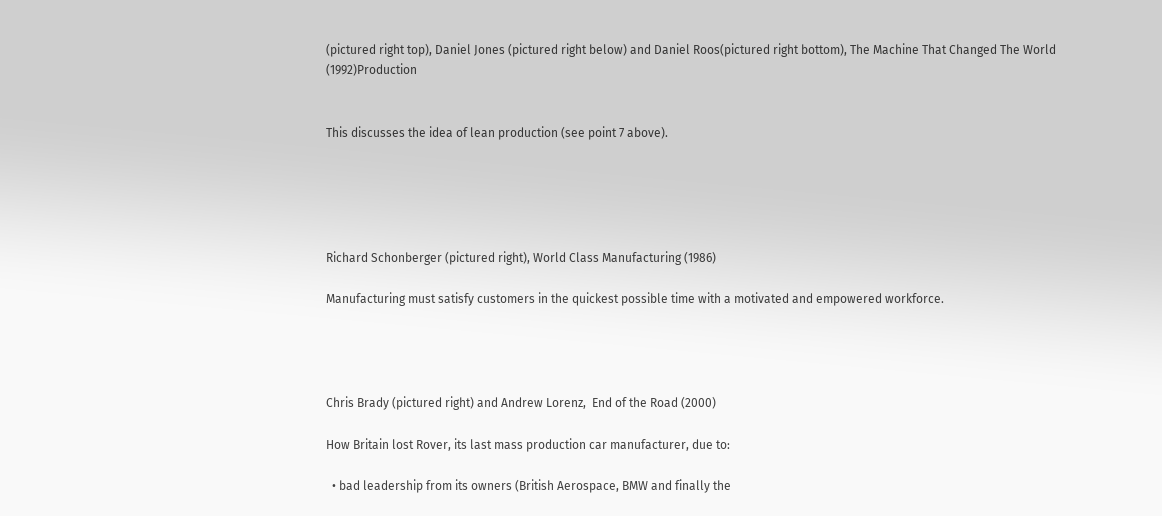(pictured right top), Daniel Jones (pictured right below) and Daniel Roos(pictured right bottom), The Machine That Changed The World (1992)Production


This discusses the idea of lean production (see point 7 above).





Richard Schonberger (pictured right), World Class Manufacturing (1986)

Manufacturing must satisfy customers in the quickest possible time with a motivated and empowered workforce.




Chris Brady (pictured right) and Andrew Lorenz,  End of the Road (2000)

How Britain lost Rover, its last mass production car manufacturer, due to:

  • bad leadership from its owners (British Aerospace, BMW and finally the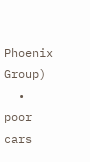Phoenix Group)
  • poor cars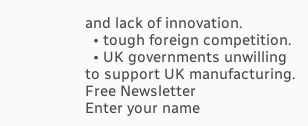and lack of innovation.
  • tough foreign competition.
  • UK governments unwilling to support UK manufacturing.
Free Newsletter
Enter your name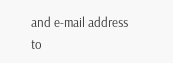and e-mail address to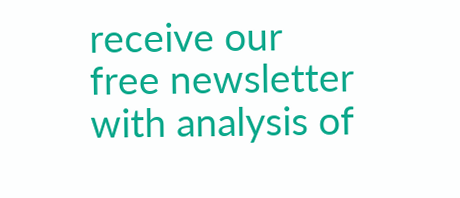receive our free newsletter with analysis of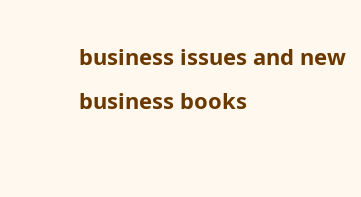business issues and new business books